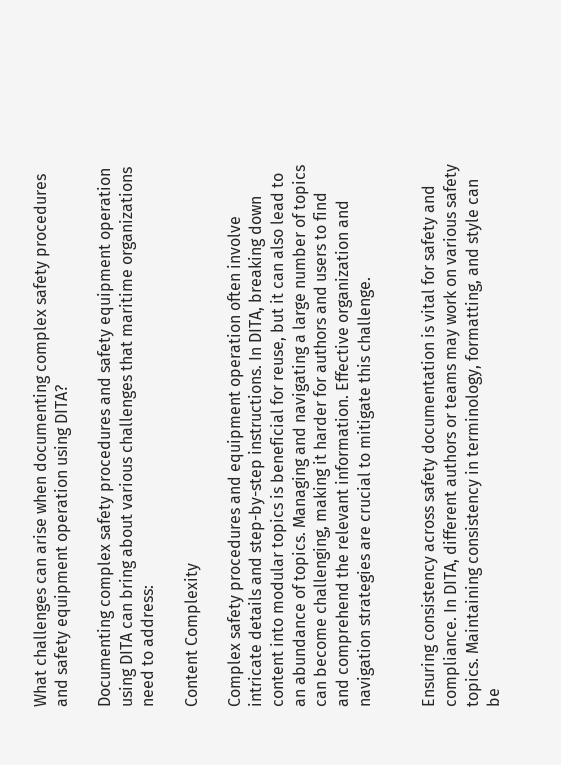What challenges can arise when documenting complex safety procedures and safety equipment operation using DITA?

Documenting complex safety procedures and safety equipment operation using DITA can bring about various challenges that maritime organizations need to address:

Content Complexity

Complex safety procedures and equipment operation often involve intricate details and step-by-step instructions. In DITA, breaking down content into modular topics is beneficial for reuse, but it can also lead to an abundance of topics. Managing and navigating a large number of topics can become challenging, making it harder for authors and users to find and comprehend the relevant information. Effective organization and navigation strategies are crucial to mitigate this challenge.


Ensuring consistency across safety documentation is vital for safety and compliance. In DITA, different authors or teams may work on various safety topics. Maintaining consistency in terminology, formatting, and style can be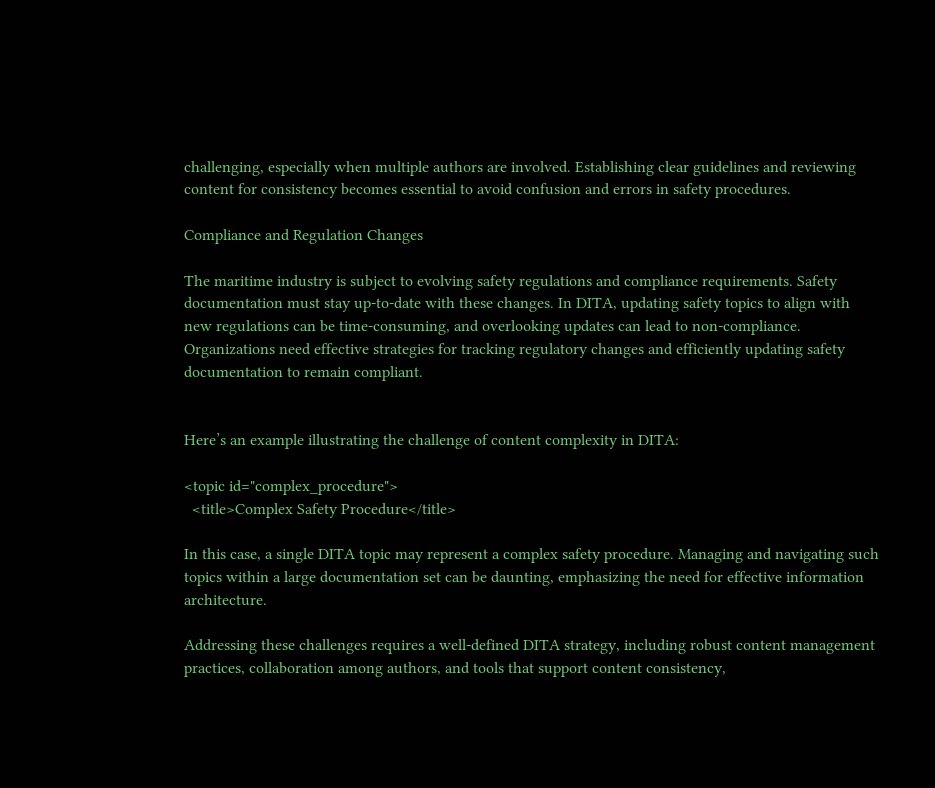challenging, especially when multiple authors are involved. Establishing clear guidelines and reviewing content for consistency becomes essential to avoid confusion and errors in safety procedures.

Compliance and Regulation Changes

The maritime industry is subject to evolving safety regulations and compliance requirements. Safety documentation must stay up-to-date with these changes. In DITA, updating safety topics to align with new regulations can be time-consuming, and overlooking updates can lead to non-compliance. Organizations need effective strategies for tracking regulatory changes and efficiently updating safety documentation to remain compliant.


Here’s an example illustrating the challenge of content complexity in DITA:

<topic id="complex_procedure">
  <title>Complex Safety Procedure</title>

In this case, a single DITA topic may represent a complex safety procedure. Managing and navigating such topics within a large documentation set can be daunting, emphasizing the need for effective information architecture.

Addressing these challenges requires a well-defined DITA strategy, including robust content management practices, collaboration among authors, and tools that support content consistency,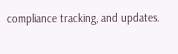compliance tracking, and updates.